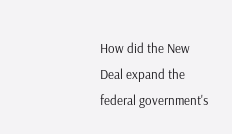How did the New Deal expand the federal government's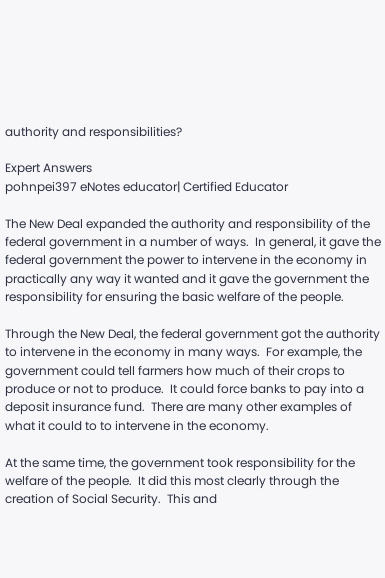authority and responsibilities?

Expert Answers
pohnpei397 eNotes educator| Certified Educator

The New Deal expanded the authority and responsibility of the federal government in a number of ways.  In general, it gave the federal government the power to intervene in the economy in practically any way it wanted and it gave the government the responsibility for ensuring the basic welfare of the people.

Through the New Deal, the federal government got the authority to intervene in the economy in many ways.  For example, the government could tell farmers how much of their crops to produce or not to produce.  It could force banks to pay into a deposit insurance fund.  There are many other examples of what it could to to intervene in the economy.

At the same time, the government took responsibility for the welfare of the people.  It did this most clearly through the creation of Social Security.  This and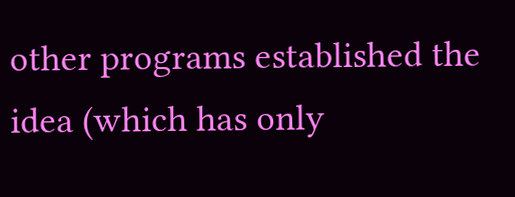other programs established the idea (which has only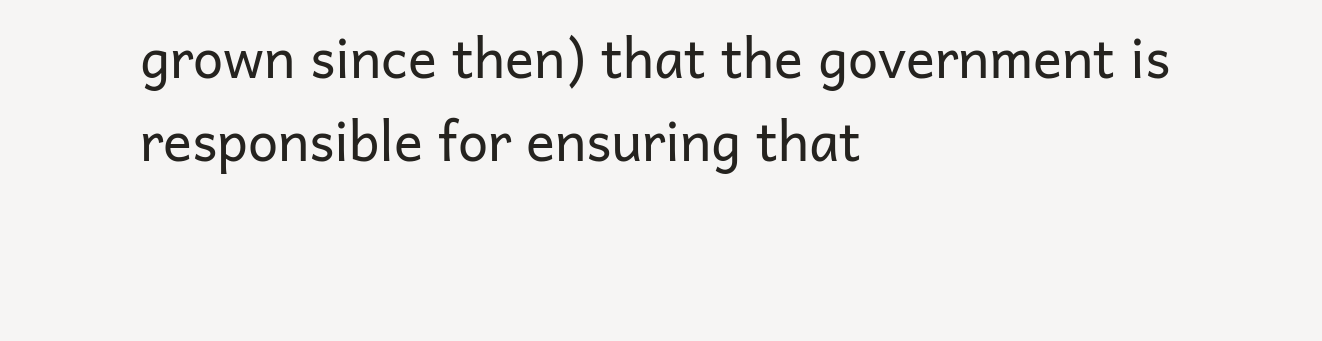grown since then) that the government is responsible for ensuring that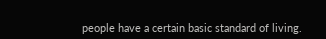people have a certain basic standard of living.